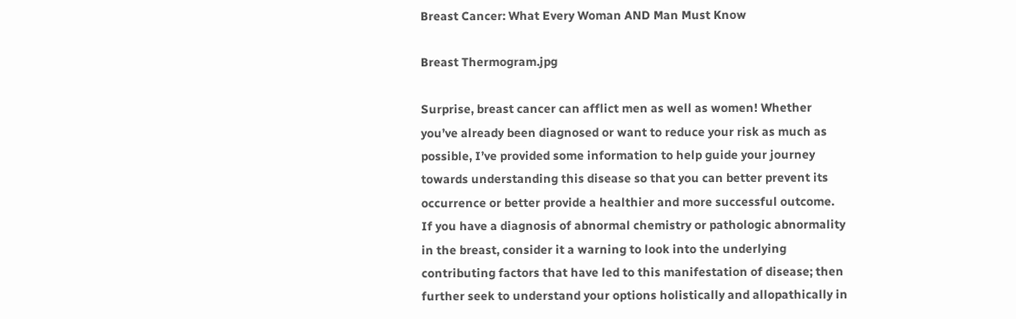Breast Cancer: What Every Woman AND Man Must Know

Breast Thermogram.jpg

Surprise, breast cancer can afflict men as well as women! Whether you’ve already been diagnosed or want to reduce your risk as much as possible, I’ve provided some information to help guide your journey towards understanding this disease so that you can better prevent its occurrence or better provide a healthier and more successful outcome.  If you have a diagnosis of abnormal chemistry or pathologic abnormality in the breast, consider it a warning to look into the underlying contributing factors that have led to this manifestation of disease; then further seek to understand your options holistically and allopathically in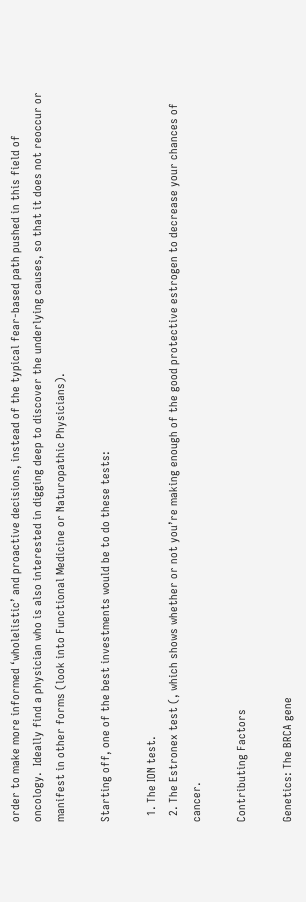order to make more informed ‘wholelistic’ and proactive decisions, instead of the typical fear-based path pushed in this field of oncology.  Ideally find a physician who is also interested in digging deep to discover the underlying causes, so that it does not reoccur or manifest in other forms (look into Functional Medicine or Naturopathic Physicians).

Starting off, one of the best investments would be to do these tests:

  1. The ION test.
  2. The Estronex test (, which shows whether or not you’re making enough of the good protective estrogen to decrease your chances of cancer.

Contributing Factors

Genetics: The BRCA gene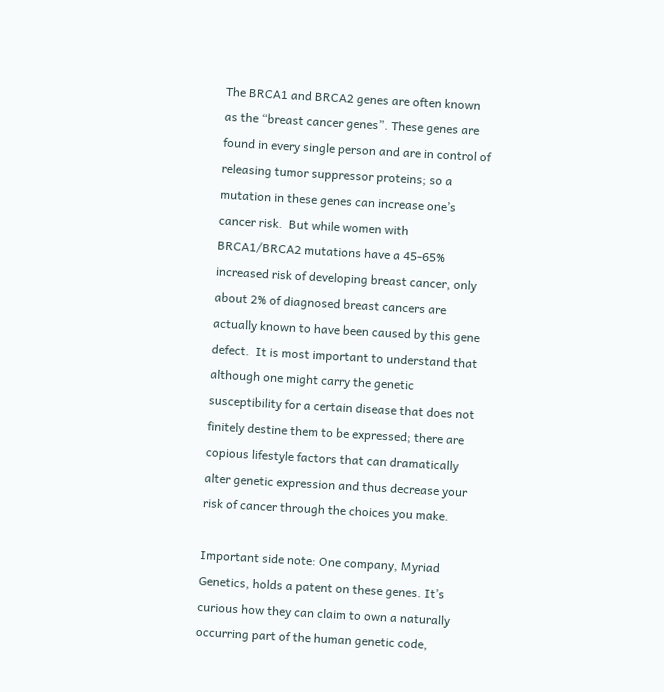The BRCA1 and BRCA2 genes are often known as the “breast cancer genes”. These genes are found in every single person and are in control of releasing tumor suppressor proteins; so a mutation in these genes can increase one’s cancer risk.  But while women with BRCA1/BRCA2 mutations have a 45-65% increased risk of developing breast cancer, only about 2% of diagnosed breast cancers are actually known to have been caused by this gene defect.  It is most important to understand that although one might carry the genetic susceptibility for a certain disease that does not finitely destine them to be expressed; there are copious lifestyle factors that can dramatically alter genetic expression and thus decrease your risk of cancer through the choices you make.

Important side note: One company, Myriad Genetics, holds a patent on these genes. It’s curious how they can claim to own a naturally occurring part of the human genetic code,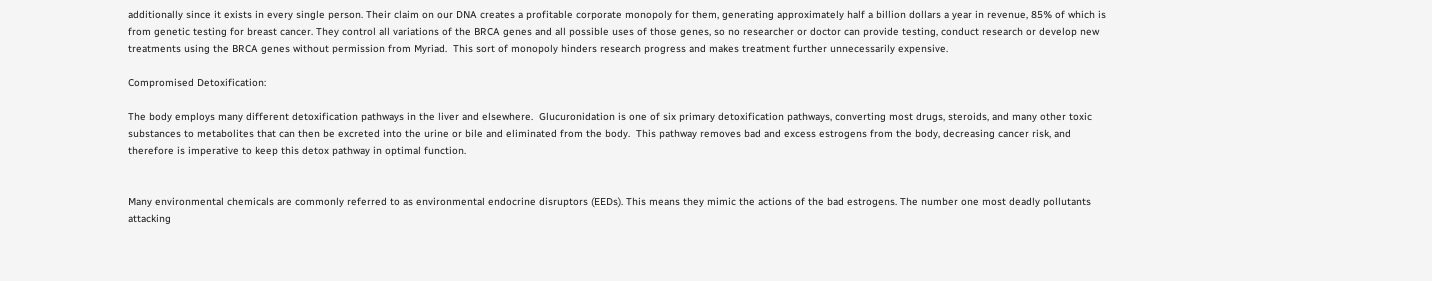additionally since it exists in every single person. Their claim on our DNA creates a profitable corporate monopoly for them, generating approximately half a billion dollars a year in revenue, 85% of which is from genetic testing for breast cancer. They control all variations of the BRCA genes and all possible uses of those genes, so no researcher or doctor can provide testing, conduct research or develop new treatments using the BRCA genes without permission from Myriad.  This sort of monopoly hinders research progress and makes treatment further unnecessarily expensive.

Compromised Detoxification:

The body employs many different detoxification pathways in the liver and elsewhere.  Glucuronidation is one of six primary detoxification pathways, converting most drugs, steroids, and many other toxic substances to metabolites that can then be excreted into the urine or bile and eliminated from the body.  This pathway removes bad and excess estrogens from the body, decreasing cancer risk, and therefore is imperative to keep this detox pathway in optimal function.


Many environmental chemicals are commonly referred to as environmental endocrine disruptors (EEDs). This means they mimic the actions of the bad estrogens. The number one most deadly pollutants attacking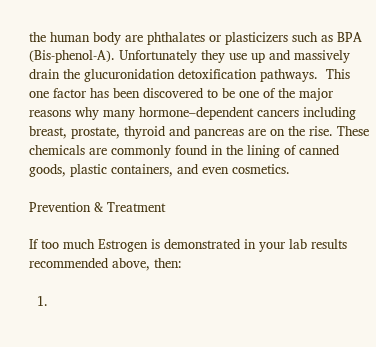the human body are phthalates or plasticizers such as BPA (Bis-phenol-A). Unfortunately they use up and massively drain the glucuronidation detoxification pathways.  This one factor has been discovered to be one of the major reasons why many hormone–dependent cancers including breast, prostate, thyroid and pancreas are on the rise. These chemicals are commonly found in the lining of canned goods, plastic containers, and even cosmetics.

Prevention & Treatment

If too much Estrogen is demonstrated in your lab results recommended above, then:

  1.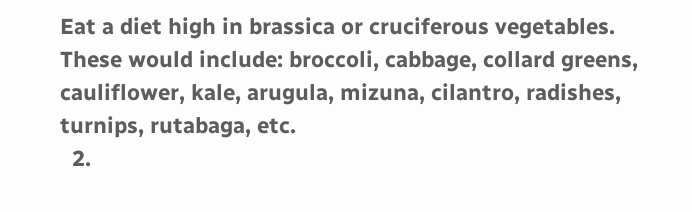Eat a diet high in brassica or cruciferous vegetables. These would include: broccoli, cabbage, collard greens, cauliflower, kale, arugula, mizuna, cilantro, radishes, turnips, rutabaga, etc.
  2.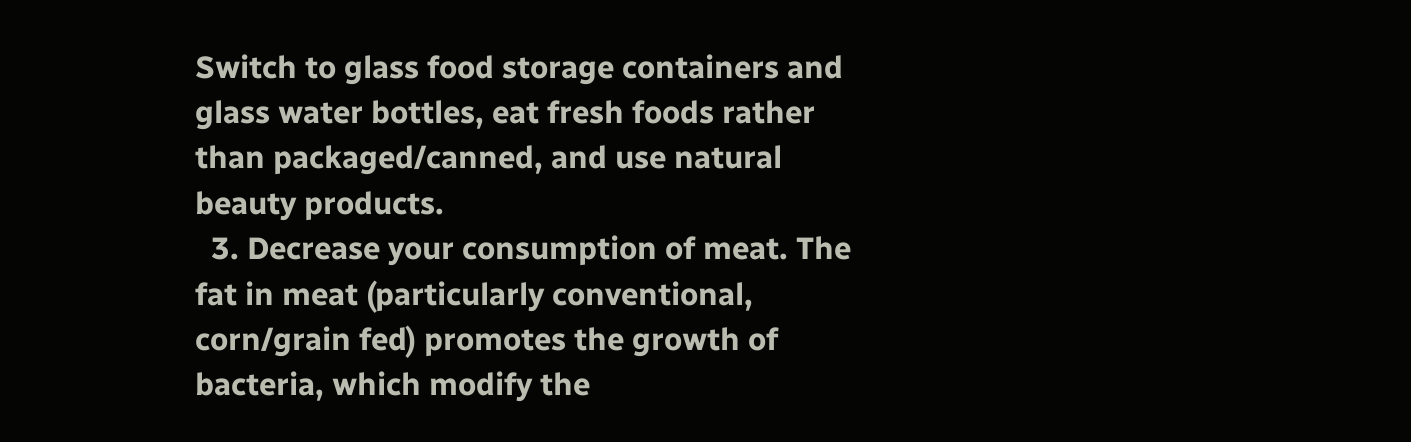Switch to glass food storage containers and glass water bottles, eat fresh foods rather than packaged/canned, and use natural beauty products.
  3. Decrease your consumption of meat. The fat in meat (particularly conventional, corn/grain fed) promotes the growth of bacteria, which modify the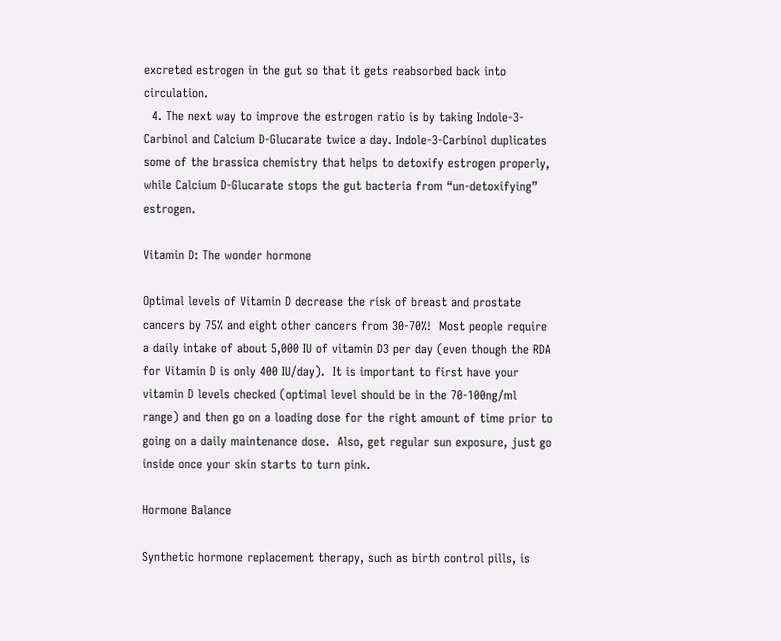excreted estrogen in the gut so that it gets reabsorbed back into circulation.
  4. The next way to improve the estrogen ratio is by taking Indole-3-Carbinol and Calcium D-Glucarate twice a day. Indole-3-Carbinol duplicates some of the brassica chemistry that helps to detoxify estrogen properly, while Calcium D-Glucarate stops the gut bacteria from “un-detoxifying” estrogen.

Vitamin D: The wonder hormone

Optimal levels of Vitamin D decrease the risk of breast and prostate cancers by 75% and eight other cancers from 30-70%!  Most people require a daily intake of about 5,000 IU of vitamin D3 per day (even though the RDA for Vitamin D is only 400 IU/day).  It is important to first have your vitamin D levels checked (optimal level should be in the 70-100ng/ml range) and then go on a loading dose for the right amount of time prior to going on a daily maintenance dose.  Also, get regular sun exposure, just go inside once your skin starts to turn pink.

Hormone Balance

Synthetic hormone replacement therapy, such as birth control pills, is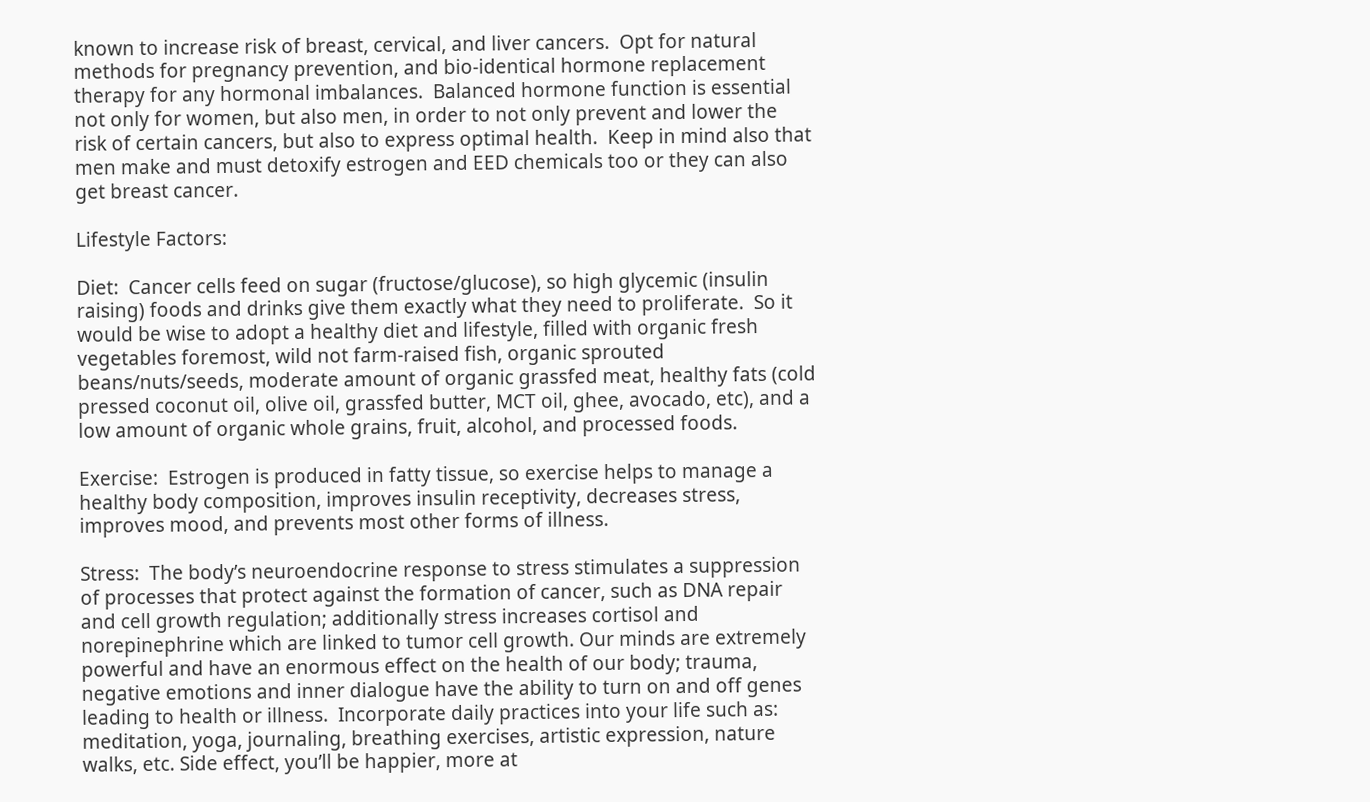known to increase risk of breast, cervical, and liver cancers.  Opt for natural methods for pregnancy prevention, and bio-identical hormone replacement therapy for any hormonal imbalances.  Balanced hormone function is essential not only for women, but also men, in order to not only prevent and lower the risk of certain cancers, but also to express optimal health.  Keep in mind also that men make and must detoxify estrogen and EED chemicals too or they can also get breast cancer.

Lifestyle Factors:

Diet:  Cancer cells feed on sugar (fructose/glucose), so high glycemic (insulin raising) foods and drinks give them exactly what they need to proliferate.  So it would be wise to adopt a healthy diet and lifestyle, filled with organic fresh vegetables foremost, wild not farm-raised fish, organic sprouted beans/nuts/seeds, moderate amount of organic grassfed meat, healthy fats (cold pressed coconut oil, olive oil, grassfed butter, MCT oil, ghee, avocado, etc), and a low amount of organic whole grains, fruit, alcohol, and processed foods.

Exercise:  Estrogen is produced in fatty tissue, so exercise helps to manage a healthy body composition, improves insulin receptivity, decreases stress, improves mood, and prevents most other forms of illness.

Stress:  The body’s neuroendocrine response to stress stimulates a suppression of processes that protect against the formation of cancer, such as DNA repair and cell growth regulation; additionally stress increases cortisol and norepinephrine which are linked to tumor cell growth. Our minds are extremely powerful and have an enormous effect on the health of our body; trauma, negative emotions and inner dialogue have the ability to turn on and off genes leading to health or illness.  Incorporate daily practices into your life such as: meditation, yoga, journaling, breathing exercises, artistic expression, nature walks, etc. Side effect, you’ll be happier, more at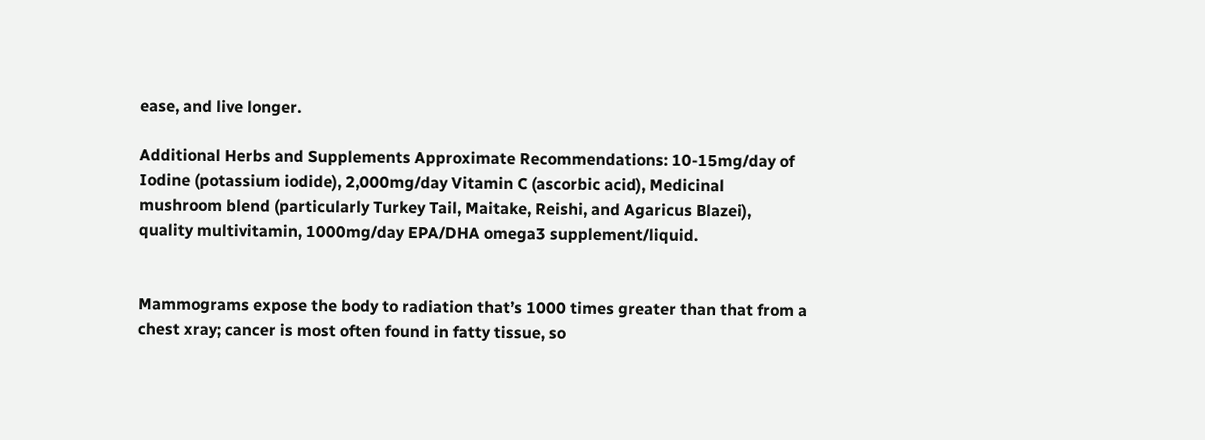ease, and live longer.

Additional Herbs and Supplements Approximate Recommendations: 10-15mg/day of Iodine (potassium iodide), 2,000mg/day Vitamin C (ascorbic acid), Medicinal mushroom blend (particularly Turkey Tail, Maitake, Reishi, and Agaricus Blazei), quality multivitamin, 1000mg/day EPA/DHA omega3 supplement/liquid.


Mammograms expose the body to radiation that’s 1000 times greater than that from a chest xray; cancer is most often found in fatty tissue, so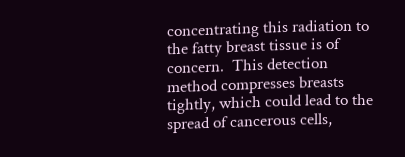concentrating this radiation to the fatty breast tissue is of concern.  This detection method compresses breasts tightly, which could lead to the spread of cancerous cells,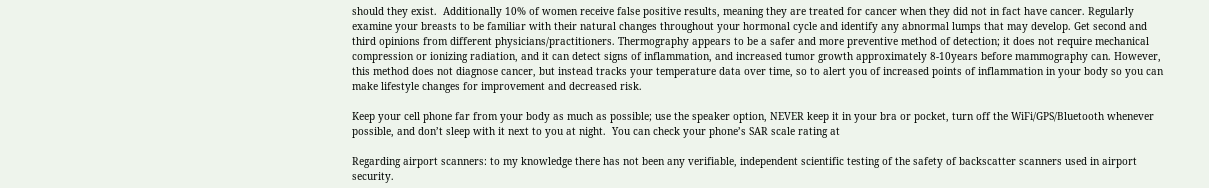should they exist.  Additionally 10% of women receive false positive results, meaning they are treated for cancer when they did not in fact have cancer. Regularly examine your breasts to be familiar with their natural changes throughout your hormonal cycle and identify any abnormal lumps that may develop. Get second and third opinions from different physicians/practitioners. Thermography appears to be a safer and more preventive method of detection; it does not require mechanical compression or ionizing radiation, and it can detect signs of inflammation, and increased tumor growth approximately 8-10years before mammography can. However, this method does not diagnose cancer, but instead tracks your temperature data over time, so to alert you of increased points of inflammation in your body so you can make lifestyle changes for improvement and decreased risk.

Keep your cell phone far from your body as much as possible; use the speaker option, NEVER keep it in your bra or pocket, turn off the WiFi/GPS/Bluetooth whenever possible, and don’t sleep with it next to you at night.  You can check your phone’s SAR scale rating at

Regarding airport scanners: to my knowledge there has not been any verifiable, independent scientific testing of the safety of backscatter scanners used in airport security.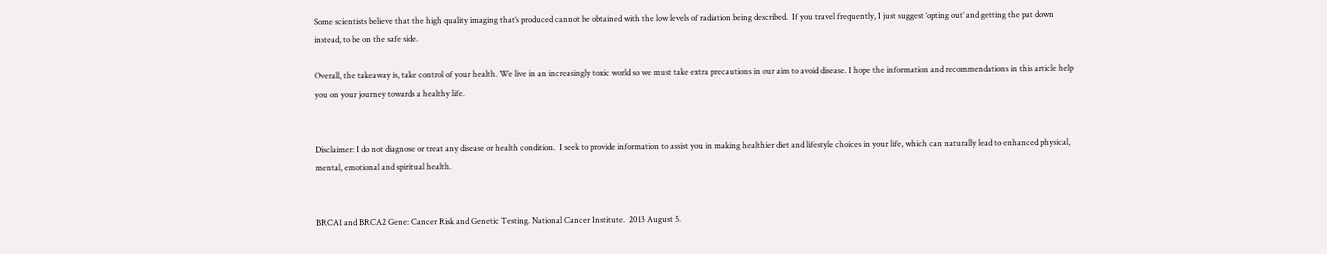Some scientists believe that the high quality imaging that’s produced cannot be obtained with the low levels of radiation being described.  If you travel frequently, I just suggest ‘opting out’ and getting the pat down instead, to be on the safe side.

Overall, the takeaway is, take control of your health. We live in an increasingly toxic world so we must take extra precautions in our aim to avoid disease. I hope the information and recommendations in this article help you on your journey towards a healthy life.


Disclaimer: I do not diagnose or treat any disease or health condition.  I seek to provide information to assist you in making healthier diet and lifestyle choices in your life, which can naturally lead to enhanced physical, mental, emotional and spiritual health.


BRCA1 and BRCA2 Gene: Cancer Risk and Genetic Testing. National Cancer Institute.  2013 August 5.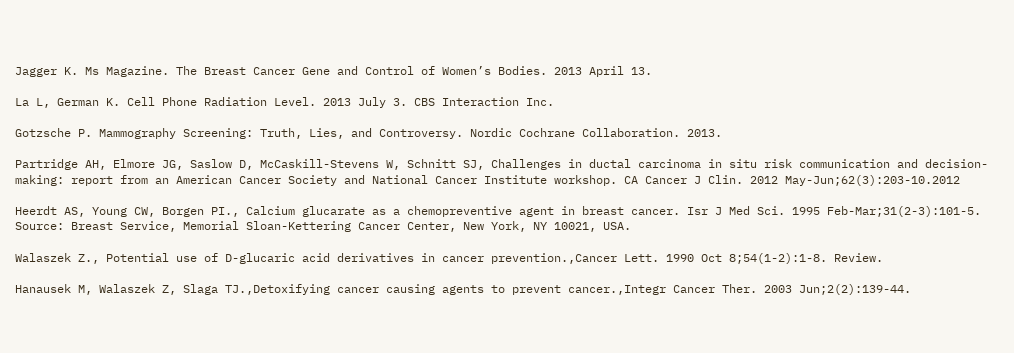Jagger K. Ms Magazine. The Breast Cancer Gene and Control of Women’s Bodies. 2013 April 13.

La L, German K. Cell Phone Radiation Level. 2013 July 3. CBS Interaction Inc.

Gotzsche P. Mammography Screening: Truth, Lies, and Controversy. Nordic Cochrane Collaboration. 2013.

Partridge AH, Elmore JG, Saslow D, McCaskill-Stevens W, Schnitt SJ, Challenges in ductal carcinoma in situ risk communication and decision-making: report from an American Cancer Society and National Cancer Institute workshop. CA Cancer J Clin. 2012 May-Jun;62(3):203-10.2012

Heerdt AS, Young CW, Borgen PI., Calcium glucarate as a chemopreventive agent in breast cancer. Isr J Med Sci. 1995 Feb-Mar;31(2-3):101-5. Source: Breast Service, Memorial Sloan-Kettering Cancer Center, New York, NY 10021, USA.

Walaszek Z., Potential use of D-glucaric acid derivatives in cancer prevention.,Cancer Lett. 1990 Oct 8;54(1-2):1-8. Review.

Hanausek M, Walaszek Z, Slaga TJ.,Detoxifying cancer causing agents to prevent cancer.,Integr Cancer Ther. 2003 Jun;2(2):139-44.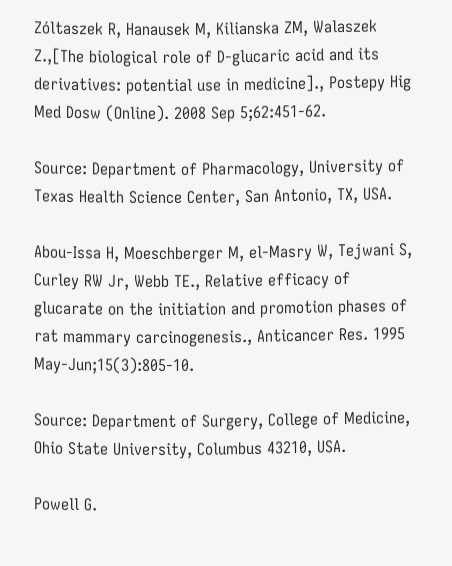Zóltaszek R, Hanausek M, Kilianska ZM, Walaszek Z.,[The biological role of D-glucaric acid and its derivatives: potential use in medicine]., Postepy Hig Med Dosw (Online). 2008 Sep 5;62:451-62.

Source: Department of Pharmacology, University of Texas Health Science Center, San Antonio, TX, USA.

Abou-Issa H, Moeschberger M, el-Masry W, Tejwani S, Curley RW Jr, Webb TE., Relative efficacy of glucarate on the initiation and promotion phases of rat mammary carcinogenesis., Anticancer Res. 1995 May-Jun;15(3):805-10.

Source: Department of Surgery, College of Medicine, Ohio State University, Columbus 43210, USA.

Powell G.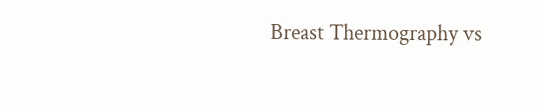Breast Thermography vs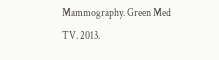Mammography. Green Med TV. 2013.